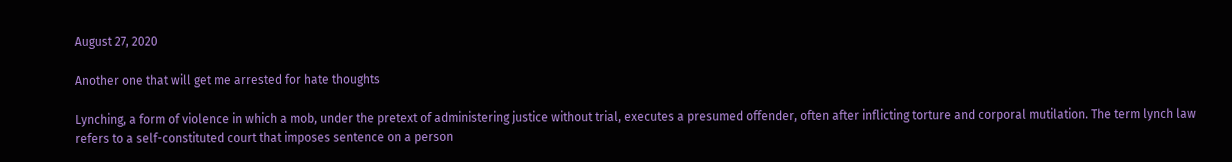August 27, 2020

Another one that will get me arrested for hate thoughts

Lynching, a form of violence in which a mob, under the pretext of administering justice without trial, executes a presumed offender, often after inflicting torture and corporal mutilation. The term lynch law refers to a self-constituted court that imposes sentence on a person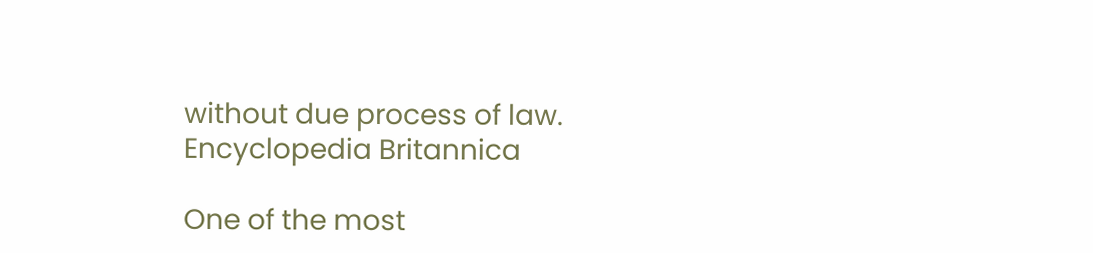without due process of law. Encyclopedia Britannica

One of the most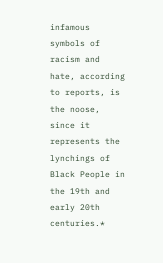infamous symbols of racism and hate, according to reports, is the noose, since it represents the lynchings of Black People in the 19th and early 20th centuries.*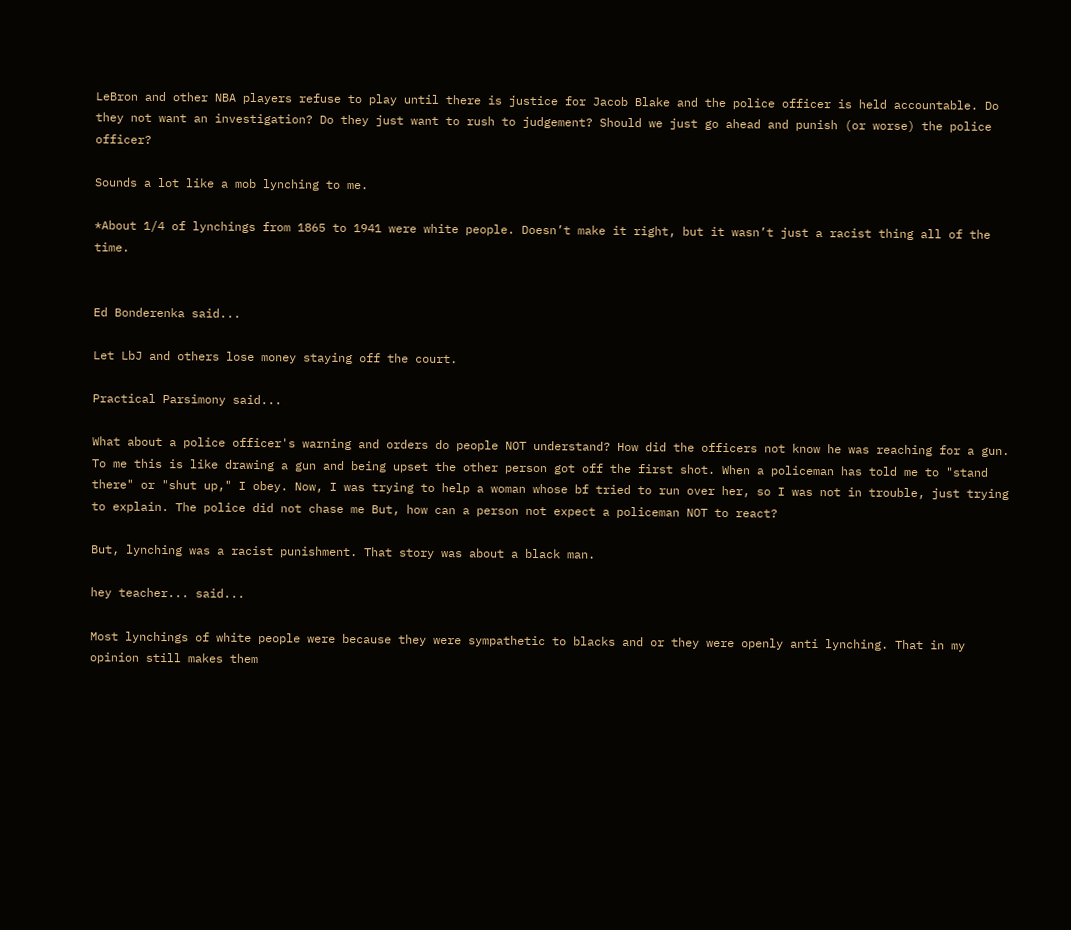LeBron and other NBA players refuse to play until there is justice for Jacob Blake and the police officer is held accountable. Do they not want an investigation? Do they just want to rush to judgement? Should we just go ahead and punish (or worse) the police officer?

Sounds a lot like a mob lynching to me.

*About 1/4 of lynchings from 1865 to 1941 were white people. Doesn’t make it right, but it wasn’t just a racist thing all of the time.


Ed Bonderenka said...

Let LbJ and others lose money staying off the court.

Practical Parsimony said...

What about a police officer's warning and orders do people NOT understand? How did the officers not know he was reaching for a gun. To me this is like drawing a gun and being upset the other person got off the first shot. When a policeman has told me to "stand there" or "shut up," I obey. Now, I was trying to help a woman whose bf tried to run over her, so I was not in trouble, just trying to explain. The police did not chase me But, how can a person not expect a policeman NOT to react?

But, lynching was a racist punishment. That story was about a black man.

hey teacher... said...

Most lynchings of white people were because they were sympathetic to blacks and or they were openly anti lynching. That in my opinion still makes them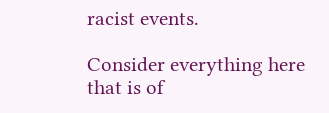racist events.

Consider everything here that is of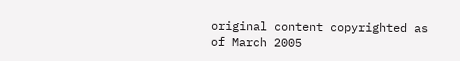original content copyrighted as of March 2005